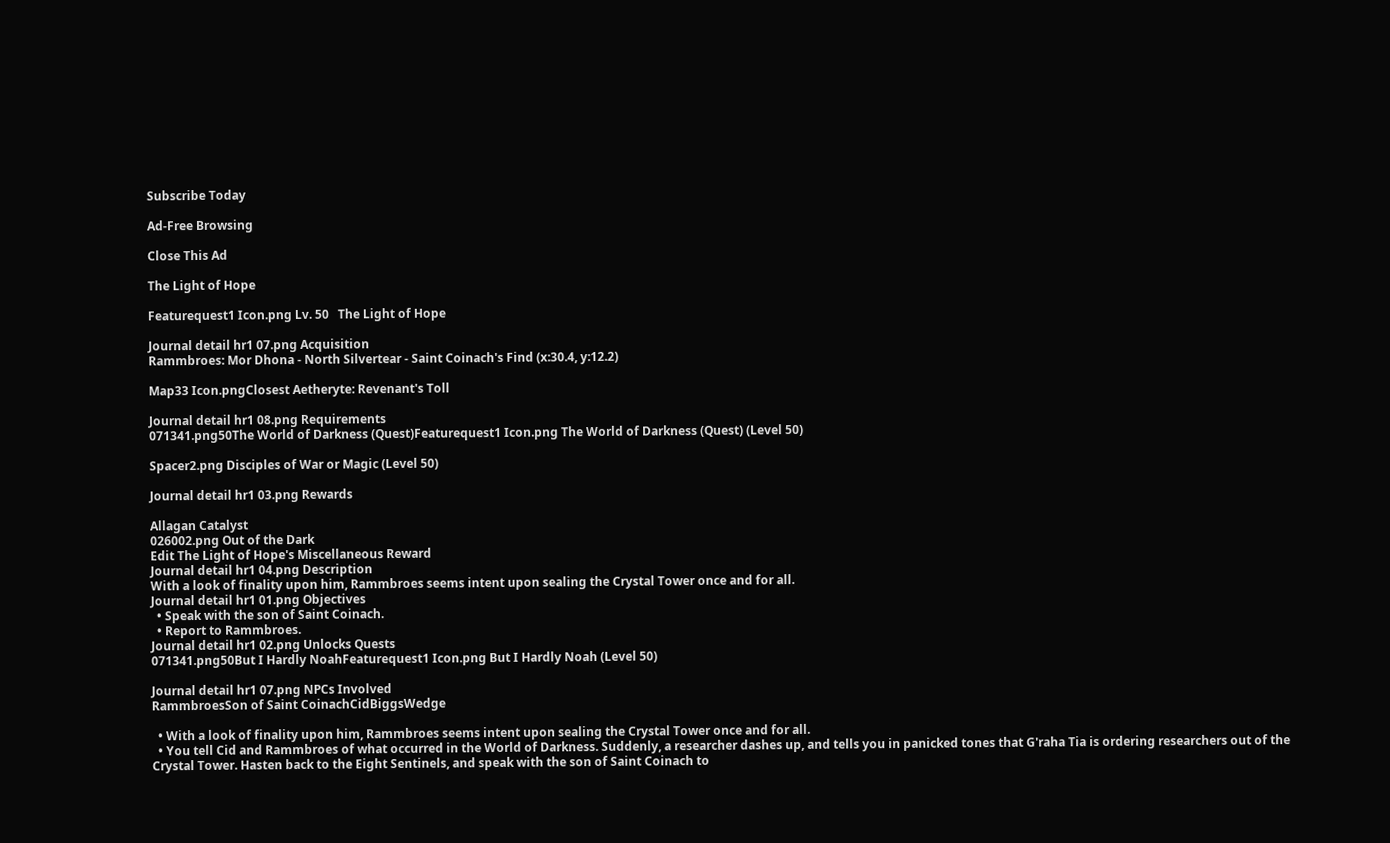Subscribe Today

Ad-Free Browsing

Close This Ad

The Light of Hope

Featurequest1 Icon.png Lv. 50   The Light of Hope

Journal detail hr1 07.png Acquisition
Rammbroes: Mor Dhona - North Silvertear - Saint Coinach's Find (x:30.4, y:12.2)

Map33 Icon.pngClosest Aetheryte: Revenant's Toll

Journal detail hr1 08.png Requirements
071341.png50The World of Darkness (Quest)Featurequest1 Icon.png The World of Darkness (Quest) (Level 50)

Spacer2.png Disciples of War or Magic (Level 50)

Journal detail hr1 03.png Rewards

Allagan Catalyst
026002.png Out of the Dark
Edit The Light of Hope's Miscellaneous Reward
Journal detail hr1 04.png Description
With a look of finality upon him, Rammbroes seems intent upon sealing the Crystal Tower once and for all.
Journal detail hr1 01.png Objectives
  • Speak with the son of Saint Coinach.
  • Report to Rammbroes.
Journal detail hr1 02.png Unlocks Quests
071341.png50But I Hardly NoahFeaturequest1 Icon.png But I Hardly Noah (Level 50)

Journal detail hr1 07.png NPCs Involved
RammbroesSon of Saint CoinachCidBiggsWedge

  • With a look of finality upon him, Rammbroes seems intent upon sealing the Crystal Tower once and for all.
  • You tell Cid and Rammbroes of what occurred in the World of Darkness. Suddenly, a researcher dashes up, and tells you in panicked tones that G'raha Tia is ordering researchers out of the Crystal Tower. Hasten back to the Eight Sentinels, and speak with the son of Saint Coinach to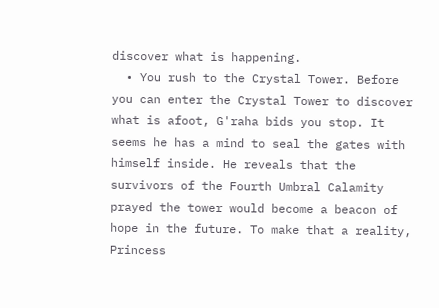discover what is happening.
  • You rush to the Crystal Tower. Before you can enter the Crystal Tower to discover what is afoot, G'raha bids you stop. It seems he has a mind to seal the gates with himself inside. He reveals that the survivors of the Fourth Umbral Calamity prayed the tower would become a beacon of hope in the future. To make that a reality, Princess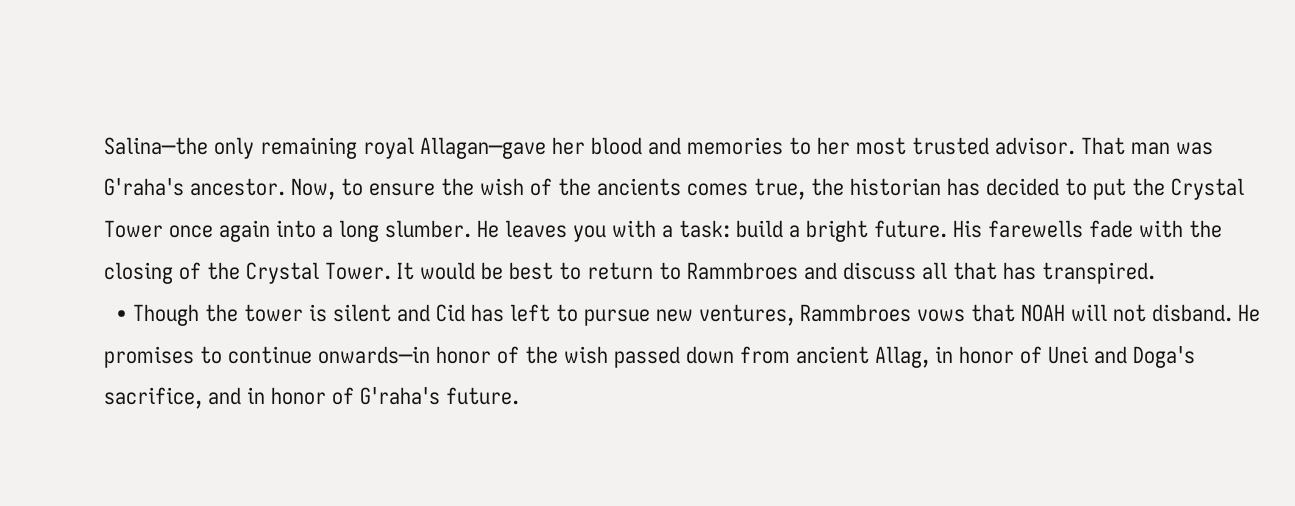Salina─the only remaining royal Allagan─gave her blood and memories to her most trusted advisor. That man was G'raha's ancestor. Now, to ensure the wish of the ancients comes true, the historian has decided to put the Crystal Tower once again into a long slumber. He leaves you with a task: build a bright future. His farewells fade with the closing of the Crystal Tower. It would be best to return to Rammbroes and discuss all that has transpired.
  • Though the tower is silent and Cid has left to pursue new ventures, Rammbroes vows that NOAH will not disband. He promises to continue onwards─in honor of the wish passed down from ancient Allag, in honor of Unei and Doga's sacrifice, and in honor of G'raha's future.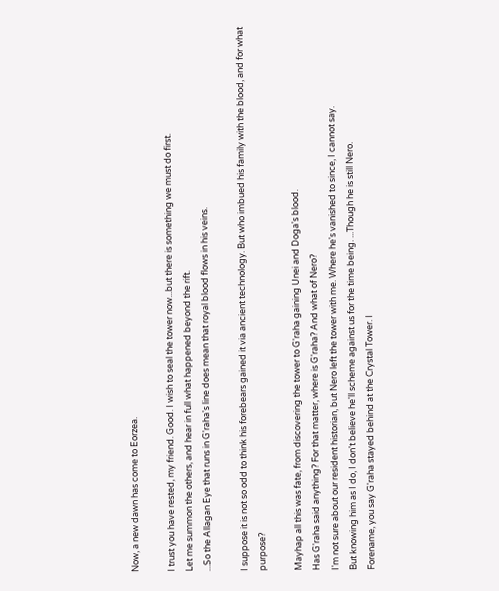Now, a new dawn has come to Eorzea.

I trust you have rested, my friend. Good. I wish to seal the tower now...but there is something we must do first.
Let me summon the others, and hear in full what happened beyond the rift.
...So the Allagan Eye that runs in G'raha's line does mean that royal blood flows in his veins.

I suppose it is not so odd to think his forebears gained it via ancient technology. But who imbued his family with the blood, and for what purpose?

Mayhap all this was fate, from discovering the tower to G'raha gaining Unei and Doga's blood.
Has G'raha said anything? For that matter, where is G'raha? And what of Nero?
I'm not sure about our resident historian, but Nero left the tower with me. Where he's vanished to since, I cannot say.
But knowing him as I do, I don't believe he'll scheme against us for the time being. ...Though he is still Nero.
Forename, you say G'raha stayed behind at the Crystal Tower. I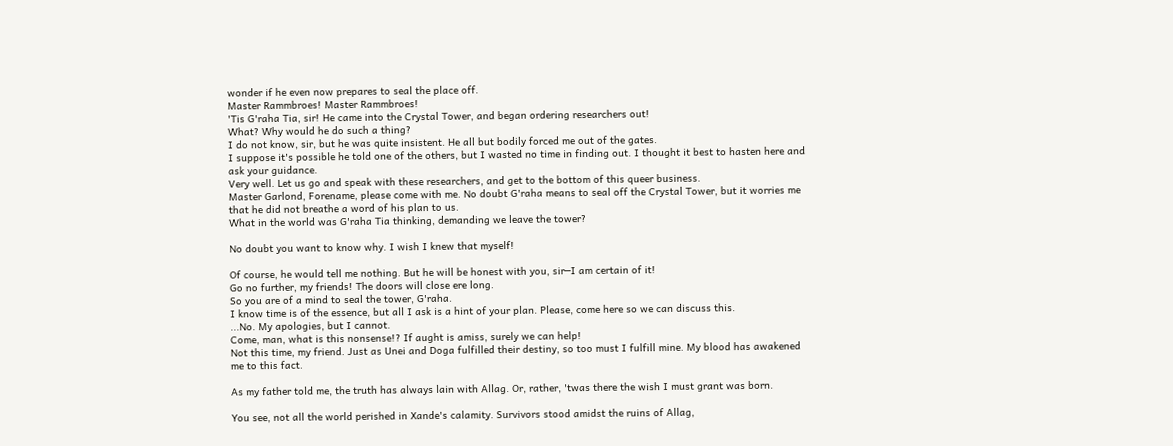wonder if he even now prepares to seal the place off.
Master Rammbroes! Master Rammbroes!
'Tis G'raha Tia, sir! He came into the Crystal Tower, and began ordering researchers out!
What? Why would he do such a thing?
I do not know, sir, but he was quite insistent. He all but bodily forced me out of the gates.
I suppose it's possible he told one of the others, but I wasted no time in finding out. I thought it best to hasten here and ask your guidance.
Very well. Let us go and speak with these researchers, and get to the bottom of this queer business.
Master Garlond, Forename, please come with me. No doubt G'raha means to seal off the Crystal Tower, but it worries me that he did not breathe a word of his plan to us.
What in the world was G'raha Tia thinking, demanding we leave the tower?

No doubt you want to know why. I wish I knew that myself!

Of course, he would tell me nothing. But he will be honest with you, sir─I am certain of it!
Go no further, my friends! The doors will close ere long.
So you are of a mind to seal the tower, G'raha.
I know time is of the essence, but all I ask is a hint of your plan. Please, come here so we can discuss this.
...No. My apologies, but I cannot.
Come, man, what is this nonsense!? If aught is amiss, surely we can help!
Not this time, my friend. Just as Unei and Doga fulfilled their destiny, so too must I fulfill mine. My blood has awakened me to this fact.

As my father told me, the truth has always lain with Allag. Or, rather, 'twas there the wish I must grant was born.

You see, not all the world perished in Xande's calamity. Survivors stood amidst the ruins of Allag,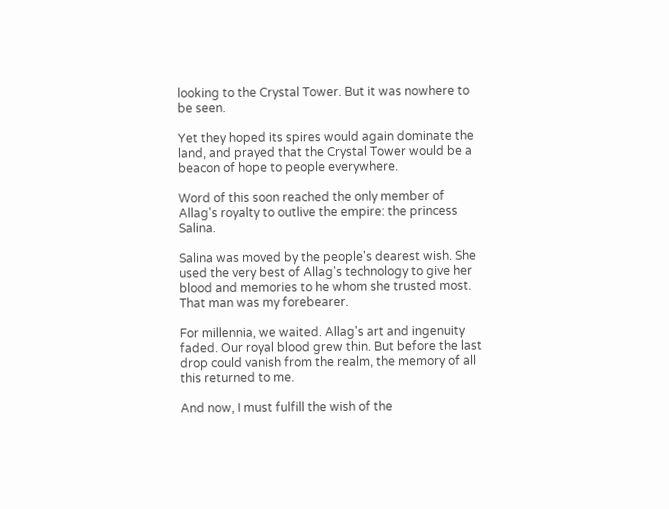looking to the Crystal Tower. But it was nowhere to be seen.

Yet they hoped its spires would again dominate the land, and prayed that the Crystal Tower would be a beacon of hope to people everywhere.

Word of this soon reached the only member of Allag's royalty to outlive the empire: the princess Salina.

Salina was moved by the people's dearest wish. She used the very best of Allag's technology to give her blood and memories to he whom she trusted most. That man was my forebearer.

For millennia, we waited. Allag's art and ingenuity faded. Our royal blood grew thin. But before the last drop could vanish from the realm, the memory of all this returned to me.

And now, I must fulfill the wish of the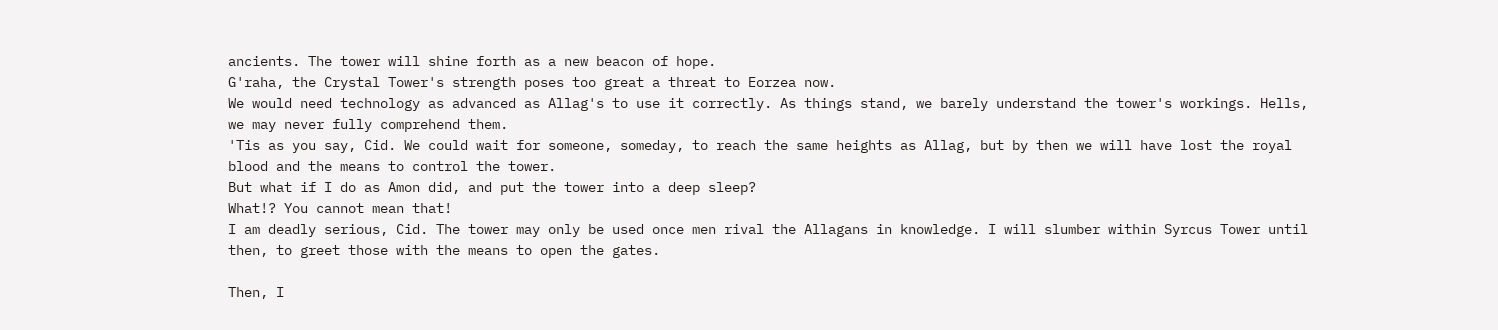ancients. The tower will shine forth as a new beacon of hope.
G'raha, the Crystal Tower's strength poses too great a threat to Eorzea now.
We would need technology as advanced as Allag's to use it correctly. As things stand, we barely understand the tower's workings. Hells, we may never fully comprehend them.
'Tis as you say, Cid. We could wait for someone, someday, to reach the same heights as Allag, but by then we will have lost the royal blood and the means to control the tower.
But what if I do as Amon did, and put the tower into a deep sleep?
What!? You cannot mean that!
I am deadly serious, Cid. The tower may only be used once men rival the Allagans in knowledge. I will slumber within Syrcus Tower until then, to greet those with the means to open the gates.

Then, I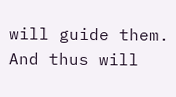will guide them. And thus will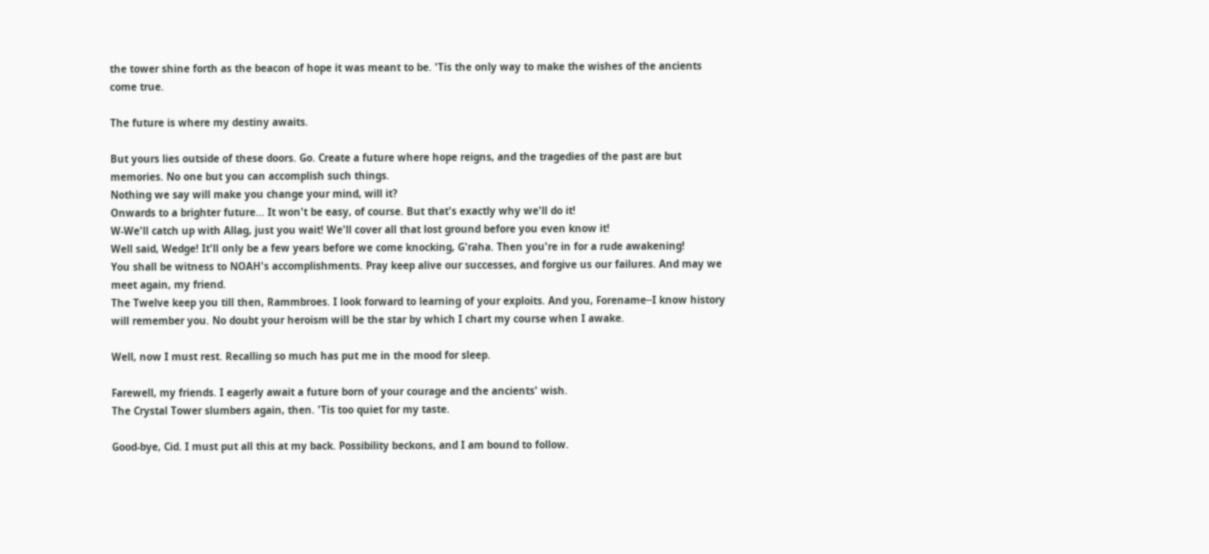the tower shine forth as the beacon of hope it was meant to be. 'Tis the only way to make the wishes of the ancients come true.

The future is where my destiny awaits.

But yours lies outside of these doors. Go. Create a future where hope reigns, and the tragedies of the past are but memories. No one but you can accomplish such things.
Nothing we say will make you change your mind, will it?
Onwards to a brighter future... It won't be easy, of course. But that's exactly why we'll do it!
W-We'll catch up with Allag, just you wait! We'll cover all that lost ground before you even know it!
Well said, Wedge! It'll only be a few years before we come knocking, G'raha. Then you're in for a rude awakening!
You shall be witness to NOAH's accomplishments. Pray keep alive our successes, and forgive us our failures. And may we meet again, my friend.
The Twelve keep you till then, Rammbroes. I look forward to learning of your exploits. And you, Forename─I know history will remember you. No doubt your heroism will be the star by which I chart my course when I awake.

Well, now I must rest. Recalling so much has put me in the mood for sleep.

Farewell, my friends. I eagerly await a future born of your courage and the ancients' wish.
The Crystal Tower slumbers again, then. 'Tis too quiet for my taste.

Good-bye, Cid. I must put all this at my back. Possibility beckons, and I am bound to follow.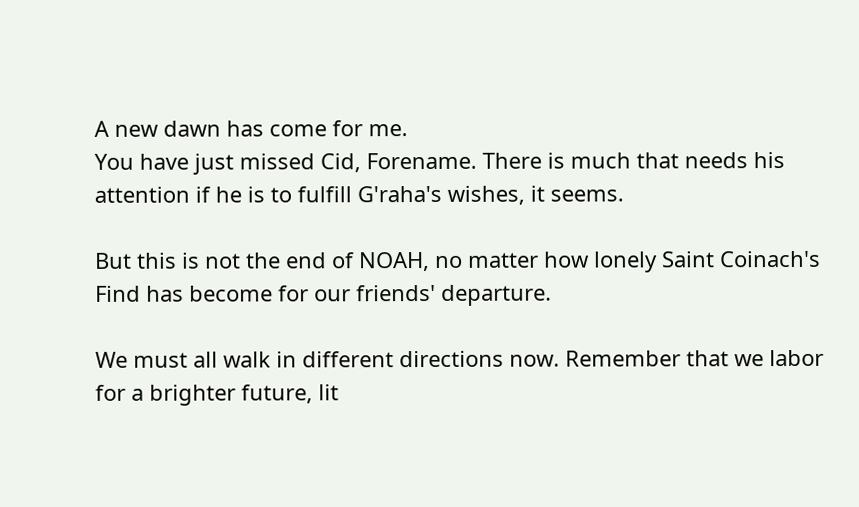A new dawn has come for me.
You have just missed Cid, Forename. There is much that needs his attention if he is to fulfill G'raha's wishes, it seems.

But this is not the end of NOAH, no matter how lonely Saint Coinach's Find has become for our friends' departure.

We must all walk in different directions now. Remember that we labor for a brighter future, lit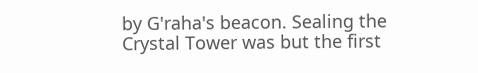by G'raha's beacon. Sealing the Crystal Tower was but the first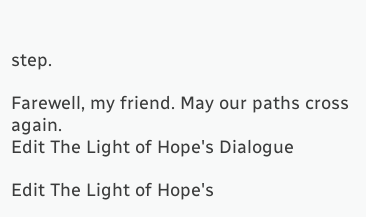step.

Farewell, my friend. May our paths cross again.
Edit The Light of Hope's Dialogue

Edit The Light of Hope's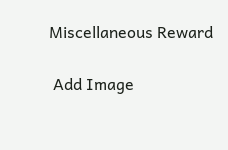Miscellaneous Reward

 Add Image